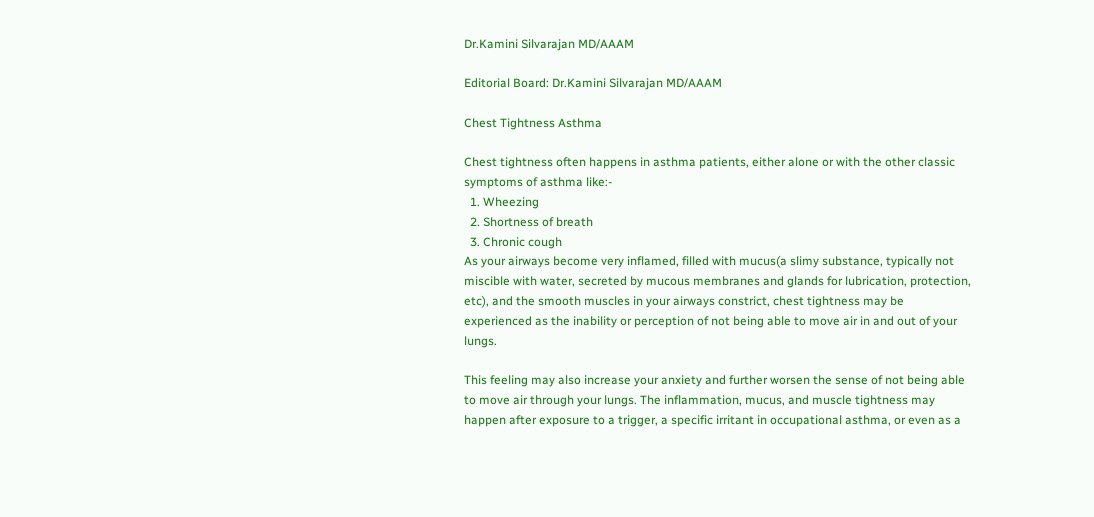Dr.Kamini Silvarajan MD/AAAM

Editorial Board: Dr.Kamini Silvarajan MD/AAAM

Chest Tightness Asthma

Chest tightness often happens in asthma patients, either alone or with the other classic symptoms of asthma like:-
  1. Wheezing
  2. Shortness of breath
  3. Chronic cough
As your airways become very inflamed, filled with mucus(a slimy substance, typically not miscible with water, secreted by mucous membranes and glands for lubrication, protection, etc), and the smooth muscles in your airways constrict, chest tightness may be experienced as the inability or perception of not being able to move air in and out of your lungs.

This feeling may also increase your anxiety and further worsen the sense of not being able to move air through your lungs. The inflammation, mucus, and muscle tightness may happen after exposure to a trigger, a specific irritant in occupational asthma, or even as a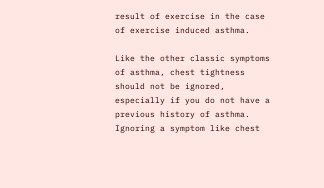result of exercise in the case of exercise induced asthma.

Like the other classic symptoms of asthma, chest tightness should not be ignored, especially if you do not have a previous history of asthma. Ignoring a symptom like chest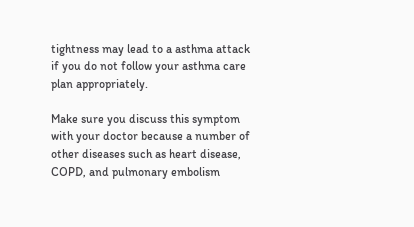tightness may lead to a asthma attack if you do not follow your asthma care plan appropriately.

Make sure you discuss this symptom with your doctor because a number of other diseases such as heart disease, COPD, and pulmonary embolism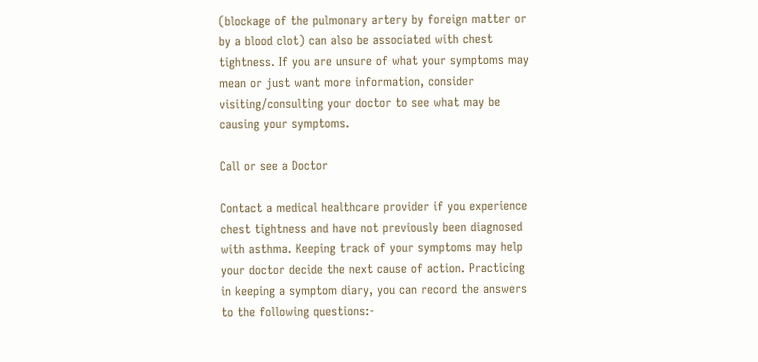(blockage of the pulmonary artery by foreign matter or by a blood clot) can also be associated with chest tightness. If you are unsure of what your symptoms may mean or just want more information, consider visiting/consulting your doctor to see what may be causing your symptoms.

Call or see a Doctor

Contact a medical healthcare provider if you experience chest tightness and have not previously been diagnosed with asthma. Keeping track of your symptoms may help your doctor decide the next cause of action. Practicing in keeping a symptom diary, you can record the answers to the following questions:-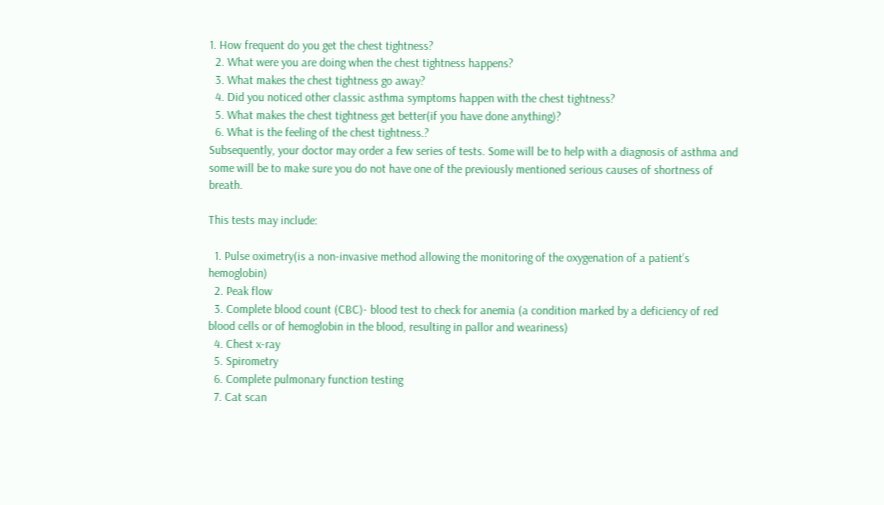1. How frequent do you get the chest tightness?
  2. What were you are doing when the chest tightness happens?
  3. What makes the chest tightness go away?
  4. Did you noticed other classic asthma symptoms happen with the chest tightness?
  5. What makes the chest tightness get better(if you have done anything)?
  6. What is the feeling of the chest tightness.?
Subsequently, your doctor may order a few series of tests. Some will be to help with a diagnosis of asthma and some will be to make sure you do not have one of the previously mentioned serious causes of shortness of breath.

This tests may include:

  1. Pulse oximetry(is a non-invasive method allowing the monitoring of the oxygenation of a patient’s hemoglobin)
  2. Peak flow
  3. Complete blood count (CBC)- blood test to check for anemia (a condition marked by a deficiency of red blood cells or of hemoglobin in the blood, resulting in pallor and weariness)
  4. Chest x-ray
  5. Spirometry
  6. Complete pulmonary function testing
  7. Cat scan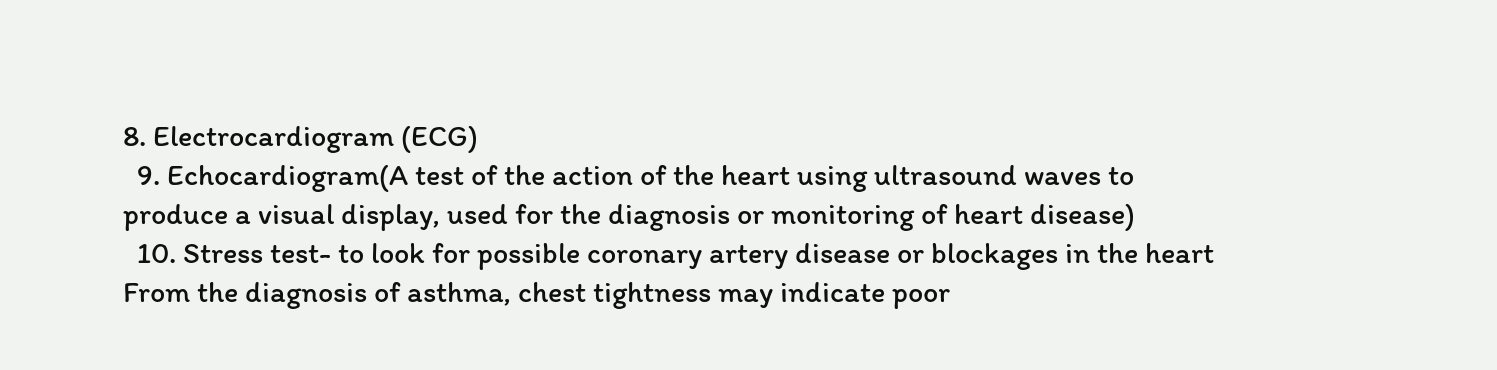8. Electrocardiogram (ECG)
  9. Echocardiogram(A test of the action of the heart using ultrasound waves to produce a visual display, used for the diagnosis or monitoring of heart disease)
  10. Stress test- to look for possible coronary artery disease or blockages in the heart
From the diagnosis of asthma, chest tightness may indicate poor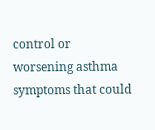control or worsening asthma symptoms that could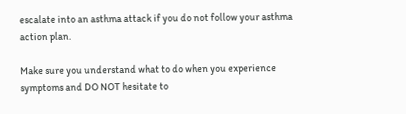escalate into an asthma attack if you do not follow your asthma action plan.

Make sure you understand what to do when you experience symptoms and DO NOT hesitate to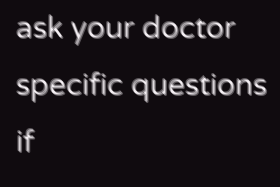ask your doctor specific questions if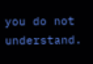you do not understand.